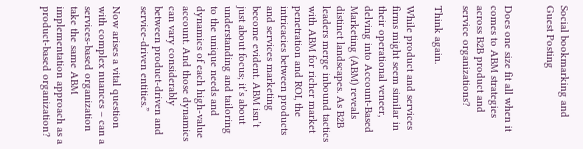Social bookmarking and Guest Posting


Does one size fit all when it comes to ABM strategies across B2B product and service organizations?

Think again.

While product and services firms might seem similar in their operational veneer, delving into Account-Based Marketing (ABM) reveals distinct landscapes. As B2B leaders merge inbound tactics with ABM for richer market penetration and ROI, the intricacies between products and services marketing become evident. ABM isn’t just about focus; it’s about understanding and tailoring to the unique needs and dynamics of each high-value account. And those dynamics can vary considerably between product-driven and service-driven entities.”

Now arises a vital question with complex nuances – can a services-based organization take the same ABM implementation approach as a product-based organization?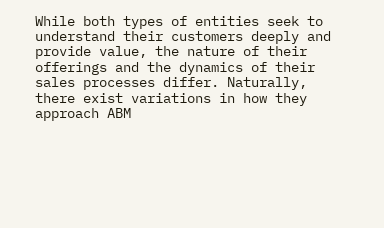While both types of entities seek to understand their customers deeply and provide value, the nature of their offerings and the dynamics of their sales processes differ. Naturally, there exist variations in how they approach ABM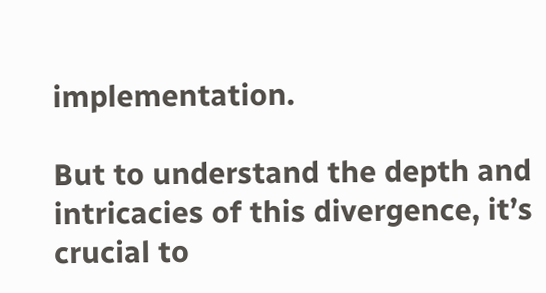implementation.

But to understand the depth and intricacies of this divergence, it’s crucial to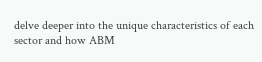delve deeper into the unique characteristics of each sector and how ABM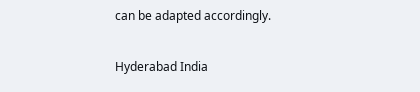can be adapted accordingly.

Hyderabad India